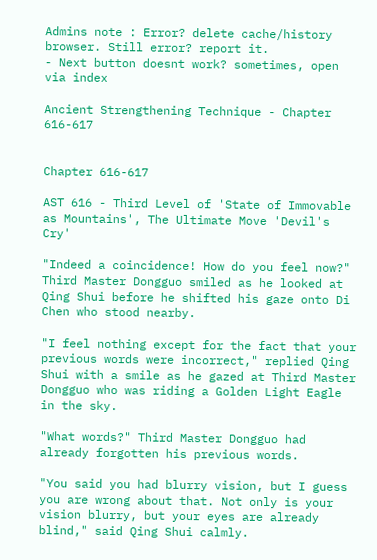Admins note : Error? delete cache/history browser. Still error? report it.
- Next button doesnt work? sometimes, open via index

Ancient Strengthening Technique - Chapter 616-617


Chapter 616-617

AST 616 - Third Level of 'State of Immovable as Mountains', The Ultimate Move 'Devil's Cry'

"Indeed a coincidence! How do you feel now?" Third Master Dongguo smiled as he looked at Qing Shui before he shifted his gaze onto Di Chen who stood nearby.

"I feel nothing except for the fact that your previous words were incorrect," replied Qing Shui with a smile as he gazed at Third Master Dongguo who was riding a Golden Light Eagle in the sky.

"What words?" Third Master Dongguo had already forgotten his previous words.

"You said you had blurry vision, but I guess you are wrong about that. Not only is your vision blurry, but your eyes are already blind," said Qing Shui calmly.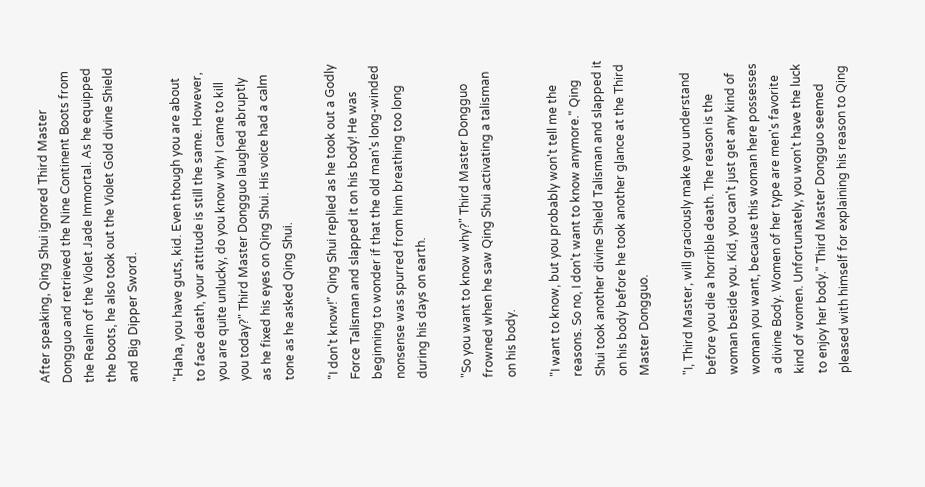After speaking, Qing Shui ignored Third Master Dongguo and retrieved the Nine Continent Boots from the Realm of the Violet Jade Immortal. As he equipped the boots, he also took out the Violet Gold divine Shield and Big Dipper Sword.

"Haha, you have guts, kid. Even though you are about to face death, your attitude is still the same. However, you are quite unlucky, do you know why I came to kill you today?" Third Master Dongguo laughed abruptly as he fixed his eyes on Qing Shui. His voice had a calm tone as he asked Qing Shui.

"I don't know!" Qing Shui replied as he took out a Godly Force Talisman and slapped it on his body! He was beginning to wonder if that the old man's long-winded nonsense was spurred from him breathing too long during his days on earth.

"So you want to know why?" Third Master Dongguo frowned when he saw Qing Shui activating a talisman on his body.

"I want to know, but you probably won't tell me the reasons. So no, I don't want to know anymore." Qing Shui took another divine Shield Talisman and slapped it on his body before he took another glance at the Third Master Dongguo.

"I, Third Master, will graciously make you understand before you die a horrible death. The reason is the woman beside you. Kid, you can't just get any kind of woman you want, because this woman here possesses a divine Body. Women of her type are men's favorite kind of women. Unfortunately, you won't have the luck to enjoy her body." Third Master Dongguo seemed pleased with himself for explaining his reason to Qing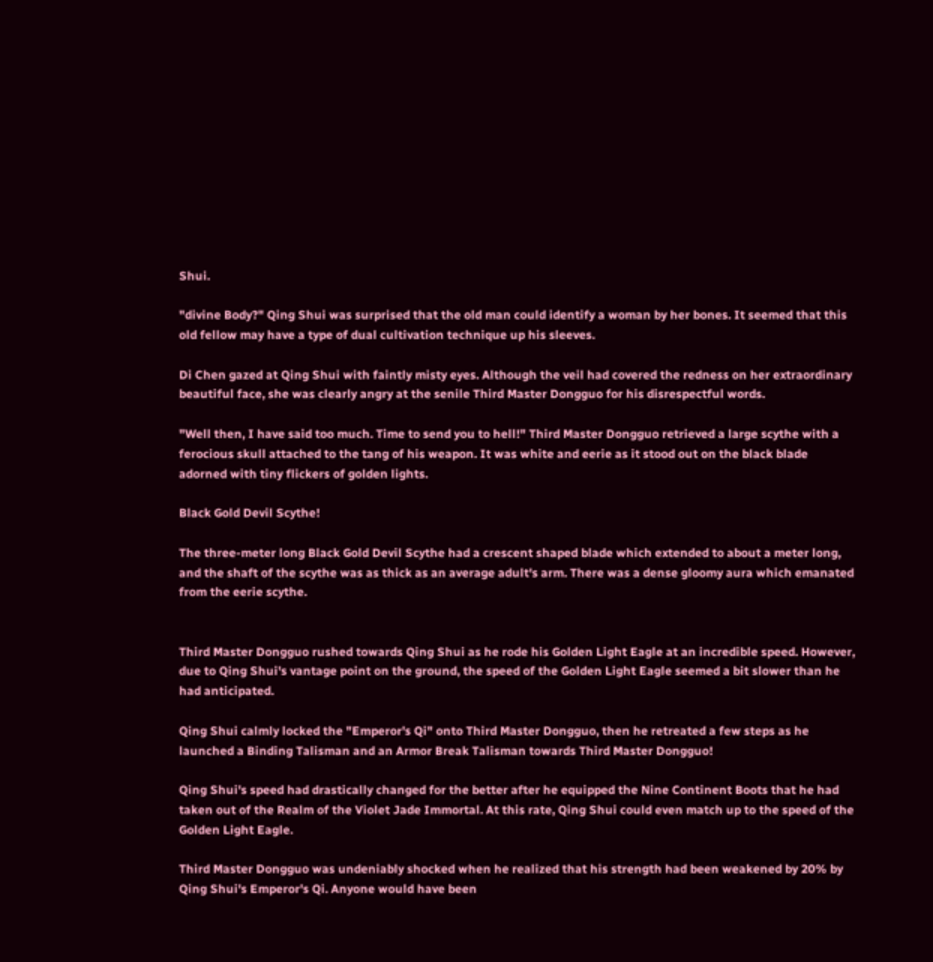Shui.

"divine Body?" Qing Shui was surprised that the old man could identify a woman by her bones. It seemed that this old fellow may have a type of dual cultivation technique up his sleeves.

Di Chen gazed at Qing Shui with faintly misty eyes. Although the veil had covered the redness on her extraordinary beautiful face, she was clearly angry at the senile Third Master Dongguo for his disrespectful words.

"Well then, I have said too much. Time to send you to hell!" Third Master Dongguo retrieved a large scythe with a ferocious skull attached to the tang of his weapon. It was white and eerie as it stood out on the black blade adorned with tiny flickers of golden lights.

Black Gold Devil Scythe!

The three-meter long Black Gold Devil Scythe had a crescent shaped blade which extended to about a meter long, and the shaft of the scythe was as thick as an average adult's arm. There was a dense gloomy aura which emanated from the eerie scythe.


Third Master Dongguo rushed towards Qing Shui as he rode his Golden Light Eagle at an incredible speed. However, due to Qing Shui's vantage point on the ground, the speed of the Golden Light Eagle seemed a bit slower than he had anticipated.

Qing Shui calmly locked the "Emperor's Qi" onto Third Master Dongguo, then he retreated a few steps as he launched a Binding Talisman and an Armor Break Talisman towards Third Master Dongguo!

Qing Shui's speed had drastically changed for the better after he equipped the Nine Continent Boots that he had taken out of the Realm of the Violet Jade Immortal. At this rate, Qing Shui could even match up to the speed of the Golden Light Eagle.

Third Master Dongguo was undeniably shocked when he realized that his strength had been weakened by 20% by Qing Shui's Emperor's Qi. Anyone would have been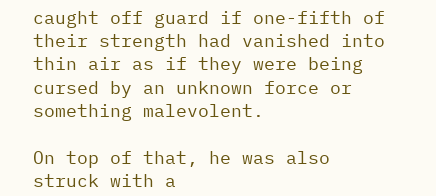caught off guard if one-fifth of their strength had vanished into thin air as if they were being cursed by an unknown force or something malevolent.

On top of that, he was also struck with a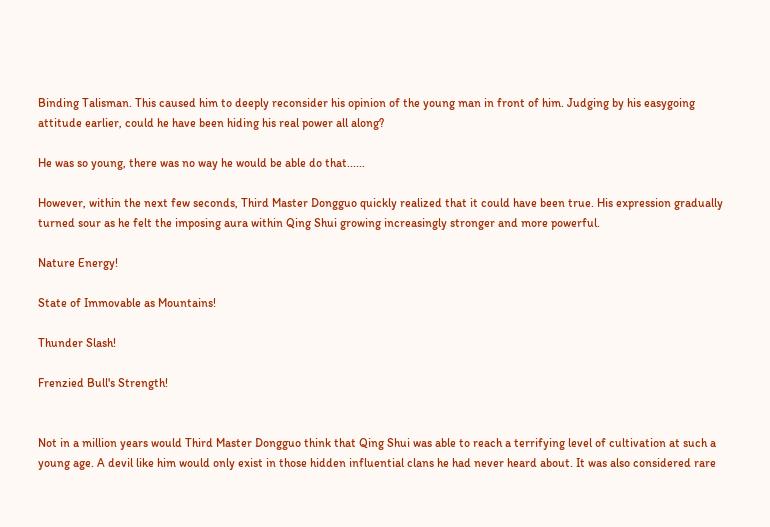Binding Talisman. This caused him to deeply reconsider his opinion of the young man in front of him. Judging by his easygoing attitude earlier, could he have been hiding his real power all along?

He was so young, there was no way he would be able do that......

However, within the next few seconds, Third Master Dongguo quickly realized that it could have been true. His expression gradually turned sour as he felt the imposing aura within Qing Shui growing increasingly stronger and more powerful.

Nature Energy!

State of Immovable as Mountains!

Thunder Slash!

Frenzied Bull's Strength!


Not in a million years would Third Master Dongguo think that Qing Shui was able to reach a terrifying level of cultivation at such a young age. A devil like him would only exist in those hidden influential clans he had never heard about. It was also considered rare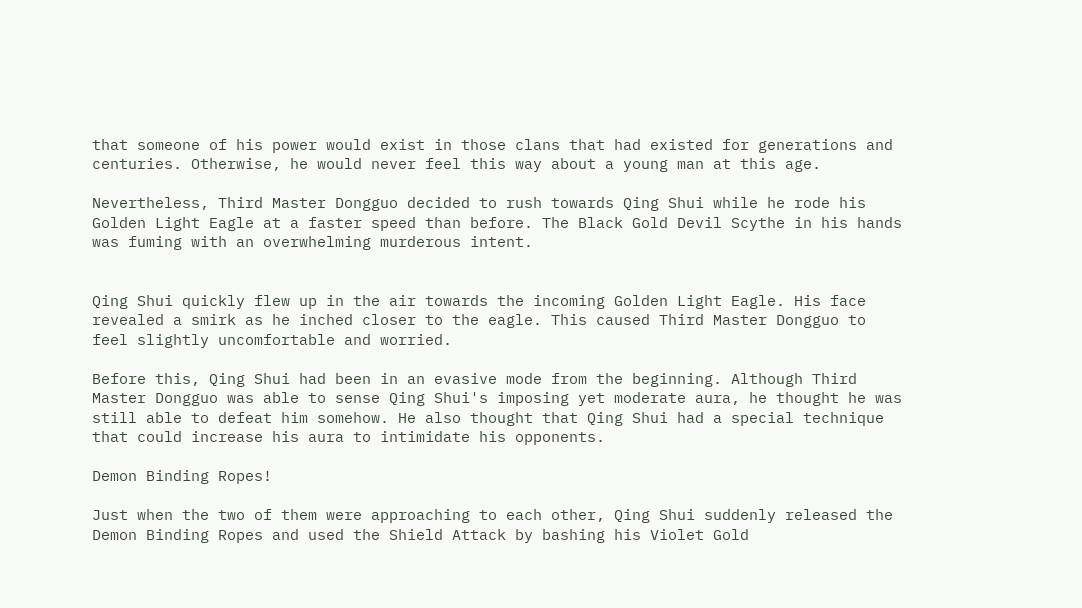that someone of his power would exist in those clans that had existed for generations and centuries. Otherwise, he would never feel this way about a young man at this age.

Nevertheless, Third Master Dongguo decided to rush towards Qing Shui while he rode his Golden Light Eagle at a faster speed than before. The Black Gold Devil Scythe in his hands was fuming with an overwhelming murderous intent.


Qing Shui quickly flew up in the air towards the incoming Golden Light Eagle. His face revealed a smirk as he inched closer to the eagle. This caused Third Master Dongguo to feel slightly uncomfortable and worried.

Before this, Qing Shui had been in an evasive mode from the beginning. Although Third Master Dongguo was able to sense Qing Shui's imposing yet moderate aura, he thought he was still able to defeat him somehow. He also thought that Qing Shui had a special technique that could increase his aura to intimidate his opponents.

Demon Binding Ropes!

Just when the two of them were approaching to each other, Qing Shui suddenly released the Demon Binding Ropes and used the Shield Attack by bashing his Violet Gold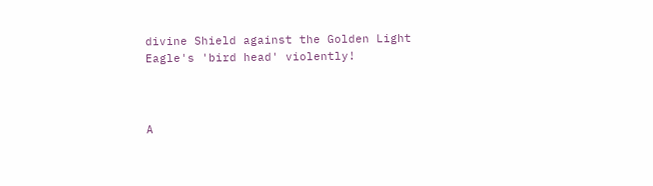divine Shield against the Golden Light Eagle's 'bird head' violently!



A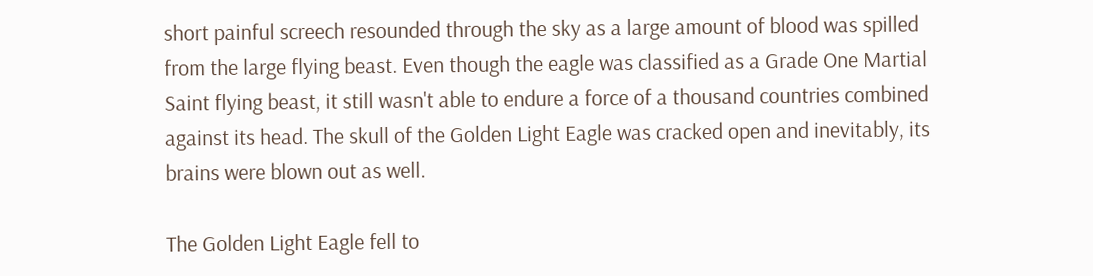short painful screech resounded through the sky as a large amount of blood was spilled from the large flying beast. Even though the eagle was classified as a Grade One Martial Saint flying beast, it still wasn't able to endure a force of a thousand countries combined against its head. The skull of the Golden Light Eagle was cracked open and inevitably, its brains were blown out as well.

The Golden Light Eagle fell to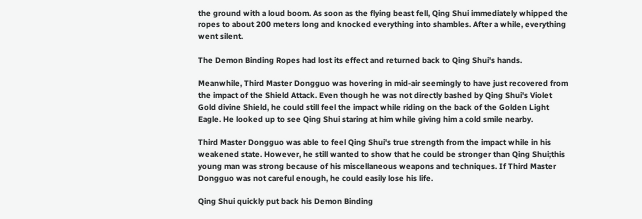the ground with a loud boom. As soon as the flying beast fell, Qing Shui immediately whipped the ropes to about 200 meters long and knocked everything into shambles. After a while, everything went silent.

The Demon Binding Ropes had lost its effect and returned back to Qing Shui's hands.

Meanwhile, Third Master Dongguo was hovering in mid-air seemingly to have just recovered from the impact of the Shield Attack. Even though he was not directly bashed by Qing Shui's Violet Gold divine Shield, he could still feel the impact while riding on the back of the Golden Light Eagle. He looked up to see Qing Shui staring at him while giving him a cold smile nearby.

Third Master Dongguo was able to feel Qing Shui's true strength from the impact while in his weakened state. However, he still wanted to show that he could be stronger than Qing Shui;this young man was strong because of his miscellaneous weapons and techniques. If Third Master Dongguo was not careful enough, he could easily lose his life.

Qing Shui quickly put back his Demon Binding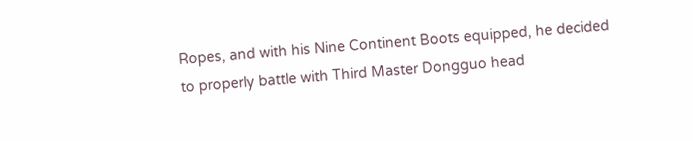Ropes, and with his Nine Continent Boots equipped, he decided to properly battle with Third Master Dongguo head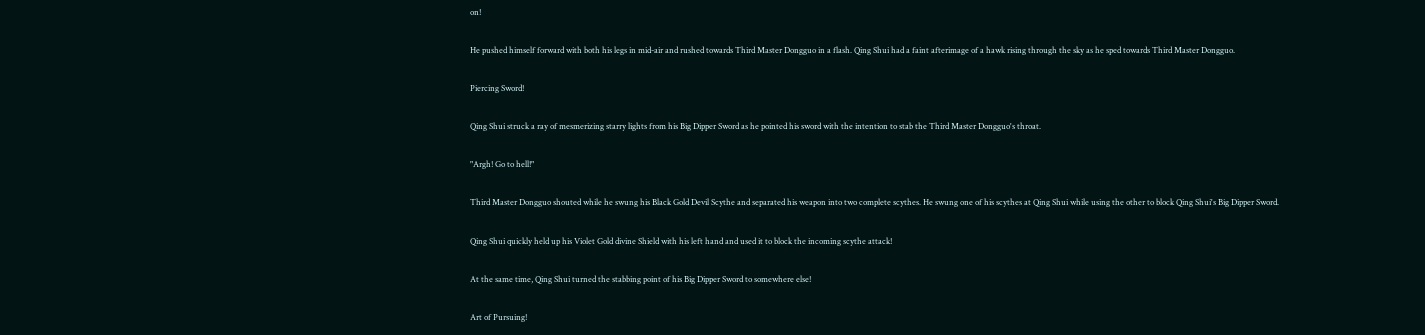on!

He pushed himself forward with both his legs in mid-air and rushed towards Third Master Dongguo in a flash. Qing Shui had a faint afterimage of a hawk rising through the sky as he sped towards Third Master Dongguo.

Piercing Sword!

Qing Shui struck a ray of mesmerizing starry lights from his Big Dipper Sword as he pointed his sword with the intention to stab the Third Master Dongguo's throat.

"Argh! Go to hell!"

Third Master Dongguo shouted while he swung his Black Gold Devil Scythe and separated his weapon into two complete scythes. He swung one of his scythes at Qing Shui while using the other to block Qing Shui's Big Dipper Sword.

Qing Shui quickly held up his Violet Gold divine Shield with his left hand and used it to block the incoming scythe attack!

At the same time, Qing Shui turned the stabbing point of his Big Dipper Sword to somewhere else!

Art of Pursuing!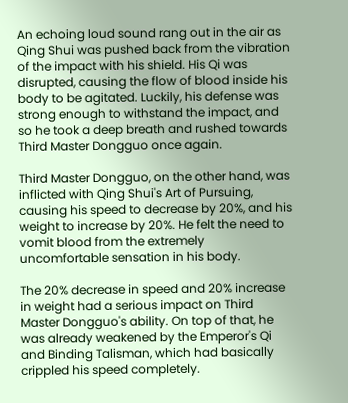An echoing loud sound rang out in the air as Qing Shui was pushed back from the vibration of the impact with his shield. His Qi was disrupted, causing the flow of blood inside his body to be agitated. Luckily, his defense was strong enough to withstand the impact, and so he took a deep breath and rushed towards Third Master Dongguo once again.

Third Master Dongguo, on the other hand, was inflicted with Qing Shui's Art of Pursuing, causing his speed to decrease by 20%, and his weight to increase by 20%. He felt the need to vomit blood from the extremely uncomfortable sensation in his body.

The 20% decrease in speed and 20% increase in weight had a serious impact on Third Master Dongguo's ability. On top of that, he was already weakened by the Emperor's Qi and Binding Talisman, which had basically crippled his speed completely.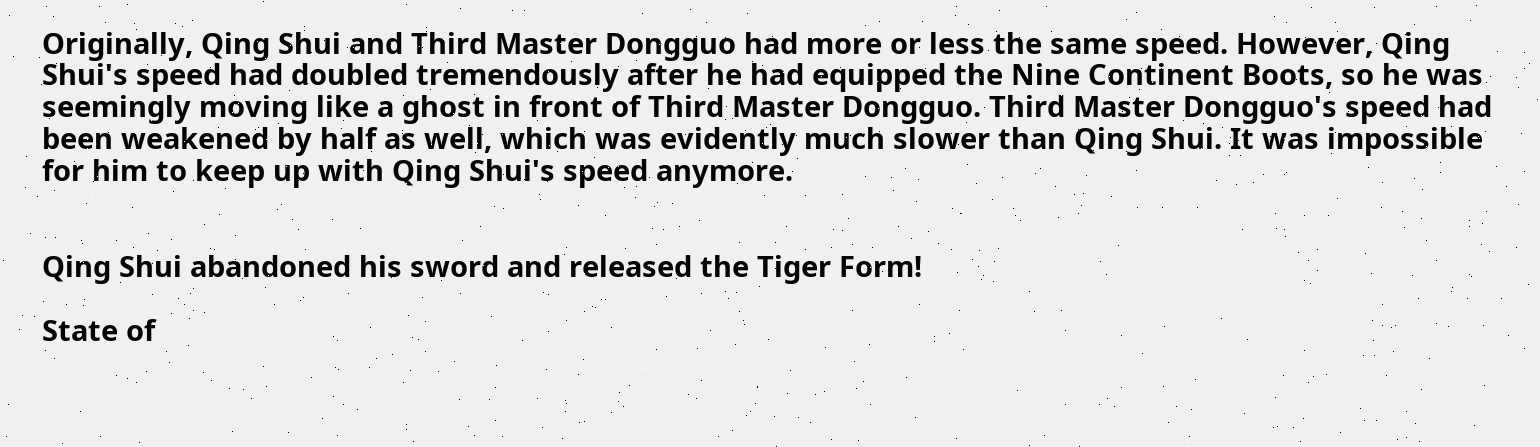Originally, Qing Shui and Third Master Dongguo had more or less the same speed. However, Qing Shui's speed had doubled tremendously after he had equipped the Nine Continent Boots, so he was seemingly moving like a ghost in front of Third Master Dongguo. Third Master Dongguo's speed had been weakened by half as well, which was evidently much slower than Qing Shui. It was impossible for him to keep up with Qing Shui's speed anymore.


Qing Shui abandoned his sword and released the Tiger Form!

State of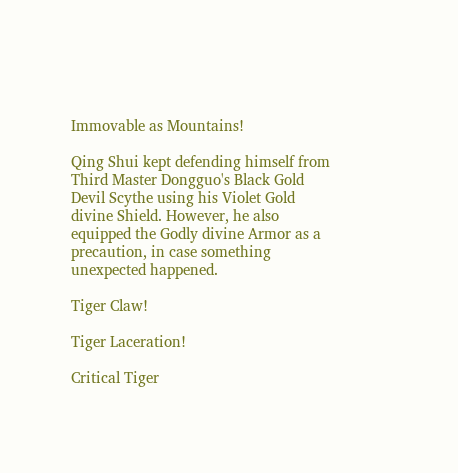Immovable as Mountains!

Qing Shui kept defending himself from Third Master Dongguo's Black Gold Devil Scythe using his Violet Gold divine Shield. However, he also equipped the Godly divine Armor as a precaution, in case something unexpected happened.

Tiger Claw!

Tiger Laceration!

Critical Tiger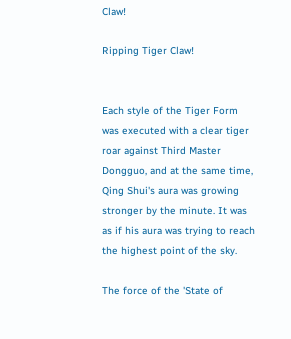Claw!

Ripping Tiger Claw!


Each style of the Tiger Form was executed with a clear tiger roar against Third Master Dongguo, and at the same time, Qing Shui's aura was growing stronger by the minute. It was as if his aura was trying to reach the highest point of the sky.

The force of the 'State of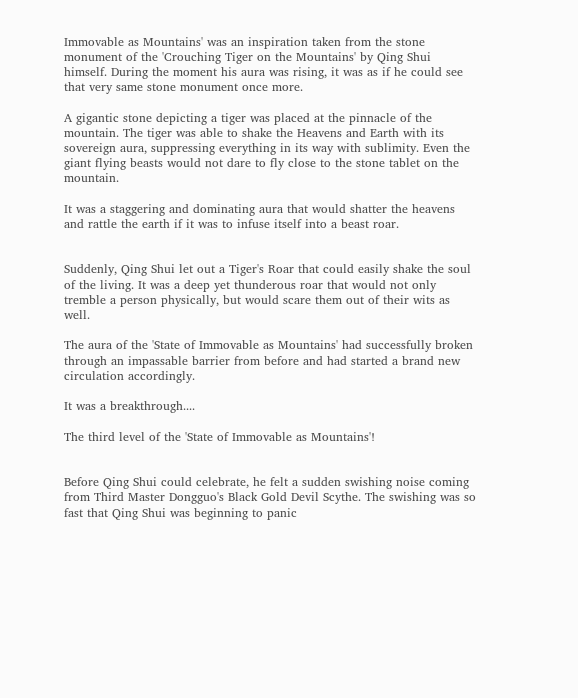Immovable as Mountains' was an inspiration taken from the stone monument of the 'Crouching Tiger on the Mountains' by Qing Shui himself. During the moment his aura was rising, it was as if he could see that very same stone monument once more.

A gigantic stone depicting a tiger was placed at the pinnacle of the mountain. The tiger was able to shake the Heavens and Earth with its sovereign aura, suppressing everything in its way with sublimity. Even the giant flying beasts would not dare to fly close to the stone tablet on the mountain.

It was a staggering and dominating aura that would shatter the heavens and rattle the earth if it was to infuse itself into a beast roar.


Suddenly, Qing Shui let out a Tiger's Roar that could easily shake the soul of the living. It was a deep yet thunderous roar that would not only tremble a person physically, but would scare them out of their wits as well.

The aura of the 'State of Immovable as Mountains' had successfully broken through an impassable barrier from before and had started a brand new circulation accordingly.

It was a breakthrough....

The third level of the 'State of Immovable as Mountains'!


Before Qing Shui could celebrate, he felt a sudden swishing noise coming from Third Master Dongguo's Black Gold Devil Scythe. The swishing was so fast that Qing Shui was beginning to panic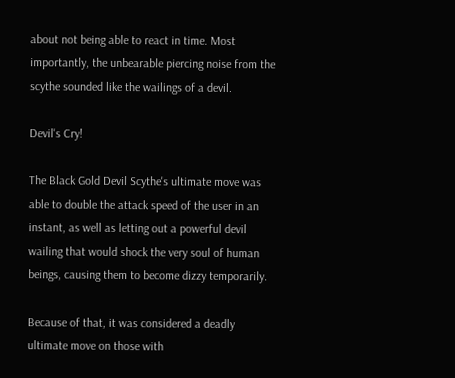about not being able to react in time. Most importantly, the unbearable piercing noise from the scythe sounded like the wailings of a devil.

Devil's Cry!

The Black Gold Devil Scythe's ultimate move was able to double the attack speed of the user in an instant, as well as letting out a powerful devil wailing that would shock the very soul of human beings, causing them to become dizzy temporarily.

Because of that, it was considered a deadly ultimate move on those with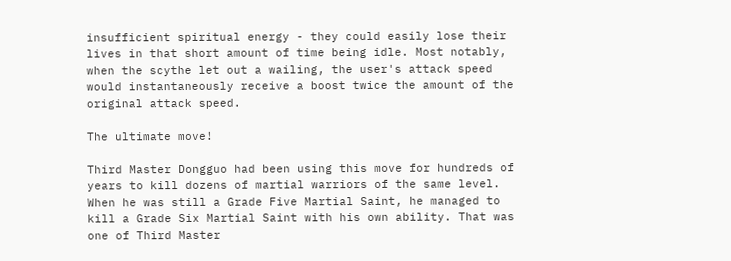insufficient spiritual energy - they could easily lose their lives in that short amount of time being idle. Most notably, when the scythe let out a wailing, the user's attack speed would instantaneously receive a boost twice the amount of the original attack speed.

The ultimate move!

Third Master Dongguo had been using this move for hundreds of years to kill dozens of martial warriors of the same level. When he was still a Grade Five Martial Saint, he managed to kill a Grade Six Martial Saint with his own ability. That was one of Third Master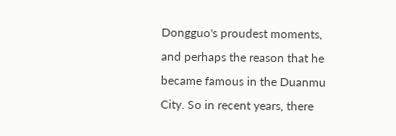Dongguo's proudest moments, and perhaps the reason that he became famous in the Duanmu City. So in recent years, there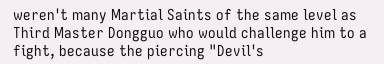weren't many Martial Saints of the same level as Third Master Dongguo who would challenge him to a fight, because the piercing "Devil's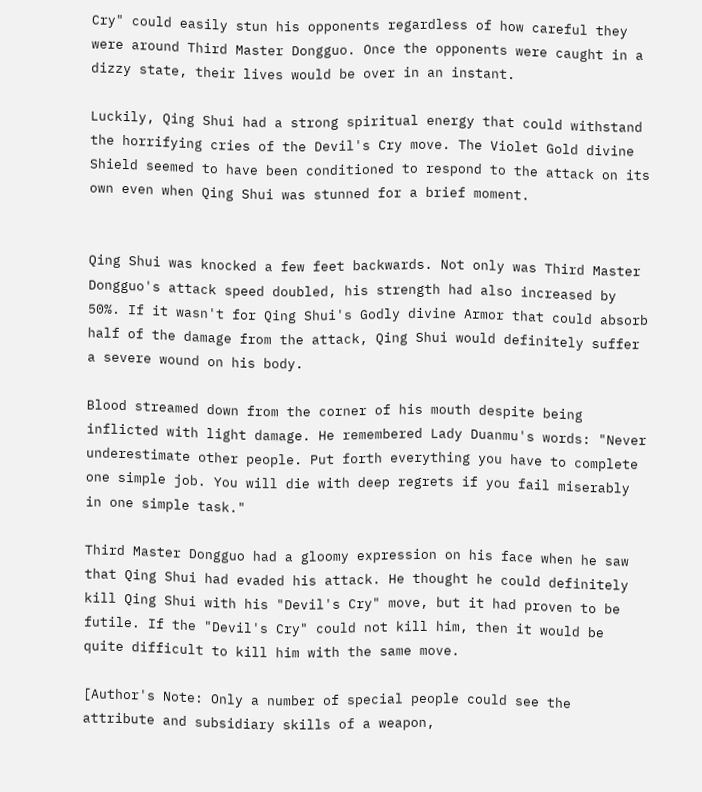Cry" could easily stun his opponents regardless of how careful they were around Third Master Dongguo. Once the opponents were caught in a dizzy state, their lives would be over in an instant.

Luckily, Qing Shui had a strong spiritual energy that could withstand the horrifying cries of the Devil's Cry move. The Violet Gold divine Shield seemed to have been conditioned to respond to the attack on its own even when Qing Shui was stunned for a brief moment.


Qing Shui was knocked a few feet backwards. Not only was Third Master Dongguo's attack speed doubled, his strength had also increased by 50%. If it wasn't for Qing Shui's Godly divine Armor that could absorb half of the damage from the attack, Qing Shui would definitely suffer a severe wound on his body.

Blood streamed down from the corner of his mouth despite being inflicted with light damage. He remembered Lady Duanmu's words: "Never underestimate other people. Put forth everything you have to complete one simple job. You will die with deep regrets if you fail miserably in one simple task."

Third Master Dongguo had a gloomy expression on his face when he saw that Qing Shui had evaded his attack. He thought he could definitely kill Qing Shui with his "Devil's Cry" move, but it had proven to be futile. If the "Devil's Cry" could not kill him, then it would be quite difficult to kill him with the same move.

[Author's Note: Only a number of special people could see the attribute and subsidiary skills of a weapon,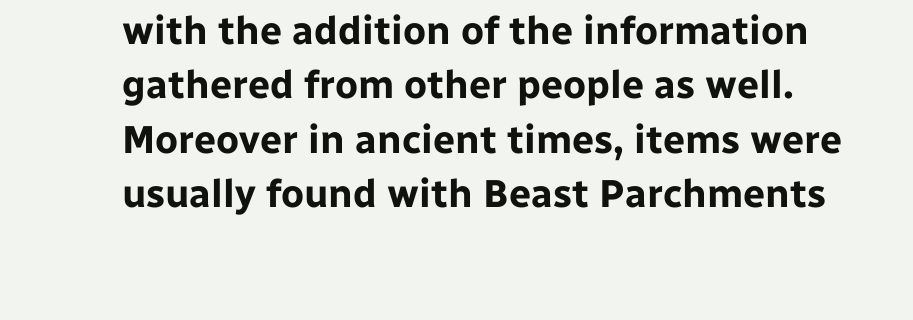with the addition of the information gathered from other people as well. Moreover in ancient times, items were usually found with Beast Parchments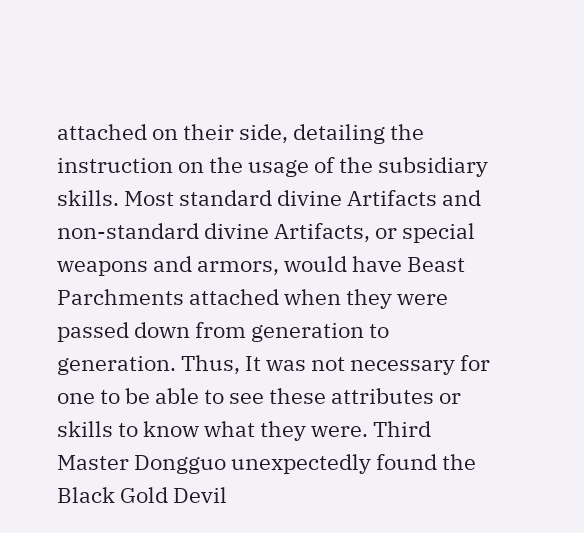attached on their side, detailing the instruction on the usage of the subsidiary skills. Most standard divine Artifacts and non-standard divine Artifacts, or special weapons and armors, would have Beast Parchments attached when they were passed down from generation to generation. Thus, It was not necessary for one to be able to see these attributes or skills to know what they were. Third Master Dongguo unexpectedly found the Black Gold Devil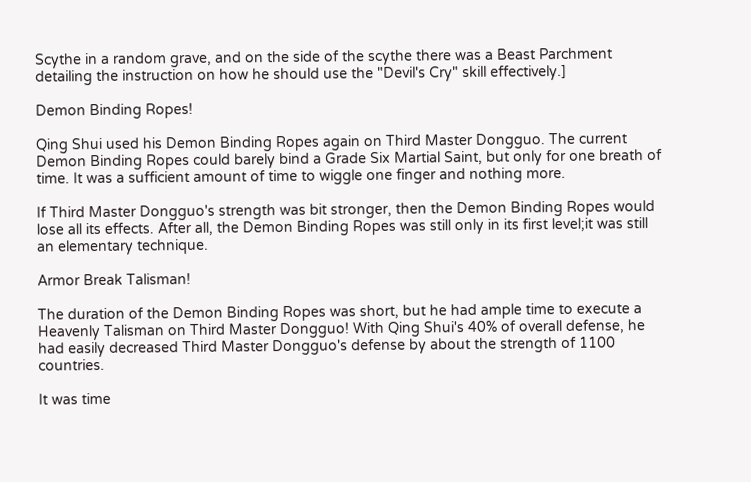Scythe in a random grave, and on the side of the scythe there was a Beast Parchment detailing the instruction on how he should use the "Devil's Cry" skill effectively.]

Demon Binding Ropes!

Qing Shui used his Demon Binding Ropes again on Third Master Dongguo. The current Demon Binding Ropes could barely bind a Grade Six Martial Saint, but only for one breath of time. It was a sufficient amount of time to wiggle one finger and nothing more.

If Third Master Dongguo's strength was bit stronger, then the Demon Binding Ropes would lose all its effects. After all, the Demon Binding Ropes was still only in its first level;it was still an elementary technique.

Armor Break Talisman!

The duration of the Demon Binding Ropes was short, but he had ample time to execute a Heavenly Talisman on Third Master Dongguo! With Qing Shui's 40% of overall defense, he had easily decreased Third Master Dongguo's defense by about the strength of 1100 countries.

It was time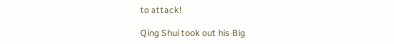to attack!

Qing Shui took out his Big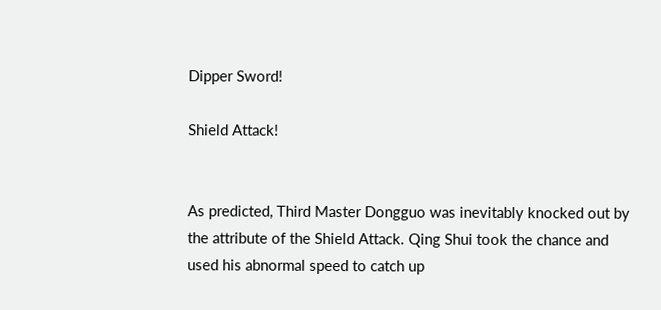Dipper Sword!

Shield Attack!


As predicted, Third Master Dongguo was inevitably knocked out by the attribute of the Shield Attack. Qing Shui took the chance and used his abnormal speed to catch up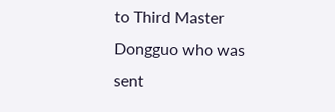to Third Master Dongguo who was sent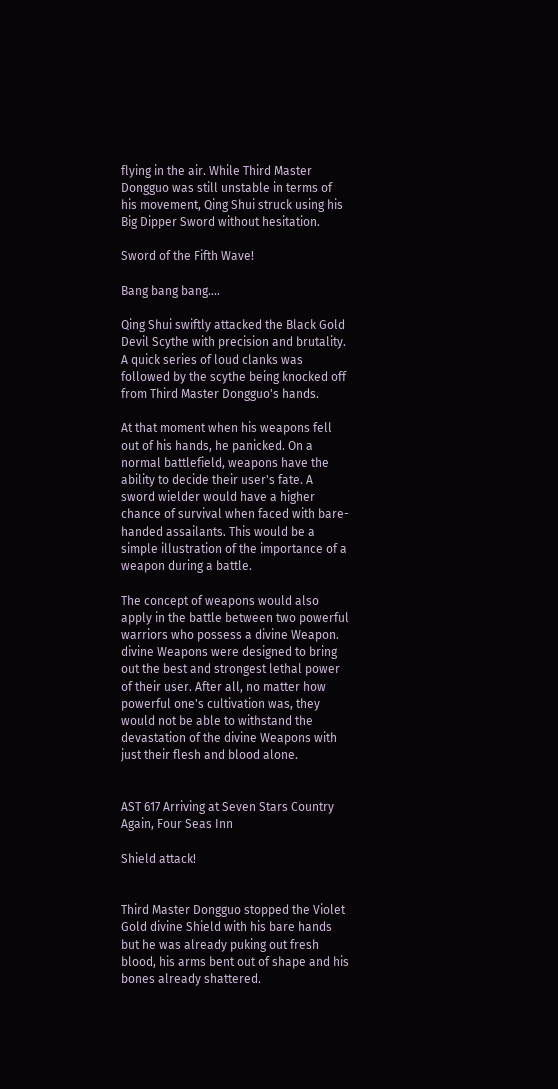flying in the air. While Third Master Dongguo was still unstable in terms of his movement, Qing Shui struck using his Big Dipper Sword without hesitation.

Sword of the Fifth Wave!

Bang bang bang....

Qing Shui swiftly attacked the Black Gold Devil Scythe with precision and brutality. A quick series of loud clanks was followed by the scythe being knocked off from Third Master Dongguo's hands.

At that moment when his weapons fell out of his hands, he panicked. On a normal battlefield, weapons have the ability to decide their user's fate. A sword wielder would have a higher chance of survival when faced with bare-handed assailants. This would be a simple illustration of the importance of a weapon during a battle.

The concept of weapons would also apply in the battle between two powerful warriors who possess a divine Weapon. divine Weapons were designed to bring out the best and strongest lethal power of their user. After all, no matter how powerful one's cultivation was, they would not be able to withstand the devastation of the divine Weapons with just their flesh and blood alone.


AST 617 Arriving at Seven Stars Country Again, Four Seas Inn

Shield attack!


Third Master Dongguo stopped the Violet Gold divine Shield with his bare hands but he was already puking out fresh blood, his arms bent out of shape and his bones already shattered.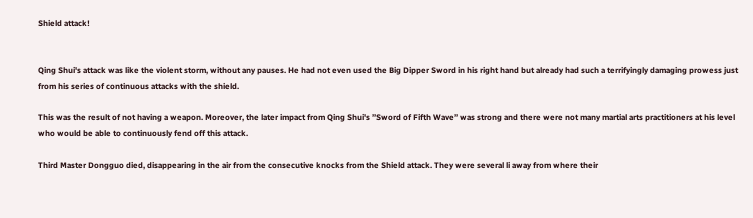Shield attack!


Qing Shui's attack was like the violent storm, without any pauses. He had not even used the Big Dipper Sword in his right hand but already had such a terrifyingly damaging prowess just from his series of continuous attacks with the shield.

This was the result of not having a weapon. Moreover, the later impact from Qing Shui's ’’Sword of Fifth Wave’’ was strong and there were not many martial arts practitioners at his level who would be able to continuously fend off this attack.

Third Master Dongguo died, disappearing in the air from the consecutive knocks from the Shield attack. They were several li away from where their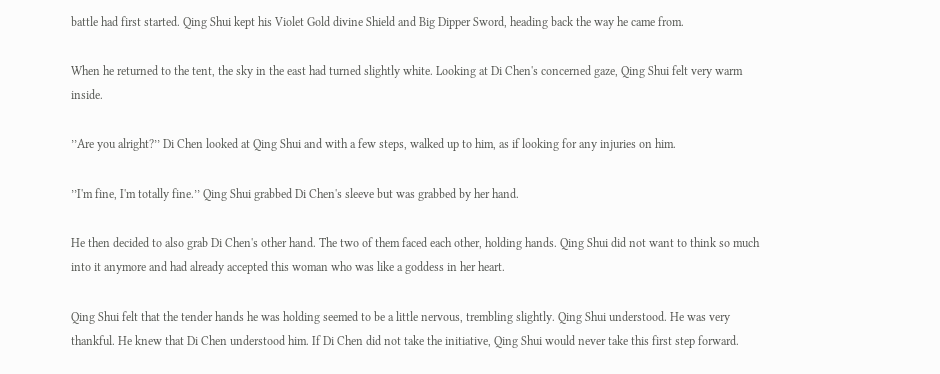battle had first started. Qing Shui kept his Violet Gold divine Shield and Big Dipper Sword, heading back the way he came from.

When he returned to the tent, the sky in the east had turned slightly white. Looking at Di Chen's concerned gaze, Qing Shui felt very warm inside.

’’Are you alright?’’ Di Chen looked at Qing Shui and with a few steps, walked up to him, as if looking for any injuries on him.

’’I'm fine, I'm totally fine.’’ Qing Shui grabbed Di Chen's sleeve but was grabbed by her hand.

He then decided to also grab Di Chen's other hand. The two of them faced each other, holding hands. Qing Shui did not want to think so much into it anymore and had already accepted this woman who was like a goddess in her heart.

Qing Shui felt that the tender hands he was holding seemed to be a little nervous, trembling slightly. Qing Shui understood. He was very thankful. He knew that Di Chen understood him. If Di Chen did not take the initiative, Qing Shui would never take this first step forward.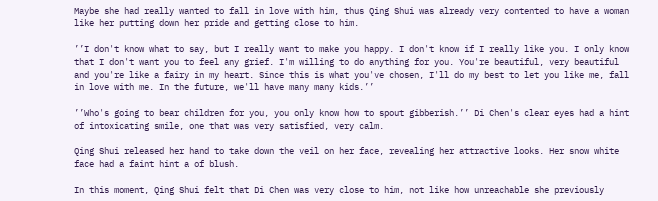Maybe she had really wanted to fall in love with him, thus Qing Shui was already very contented to have a woman like her putting down her pride and getting close to him.

’’I don't know what to say, but I really want to make you happy. I don't know if I really like you. I only know that I don't want you to feel any grief. I'm willing to do anything for you. You're beautiful, very beautiful and you're like a fairy in my heart. Since this is what you've chosen, I'll do my best to let you like me, fall in love with me. In the future, we'll have many many kids.’’

’’Who's going to bear children for you, you only know how to spout gibberish.’’ Di Chen's clear eyes had a hint of intoxicating smile, one that was very satisfied, very calm.

Qing Shui released her hand to take down the veil on her face, revealing her attractive looks. Her snow white face had a faint hint a of blush.

In this moment, Qing Shui felt that Di Chen was very close to him, not like how unreachable she previously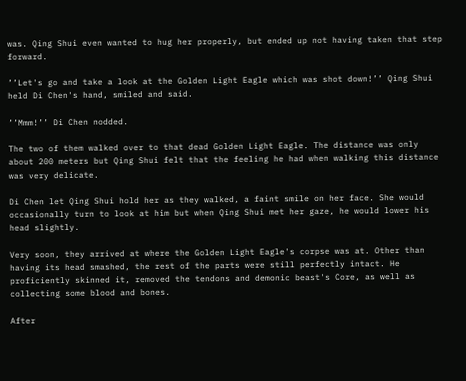was. Qing Shui even wanted to hug her properly, but ended up not having taken that step forward.

’’Let's go and take a look at the Golden Light Eagle which was shot down!’’ Qing Shui held Di Chen's hand, smiled and said.

’’Mmm!’’ Di Chen nodded.

The two of them walked over to that dead Golden Light Eagle. The distance was only about 200 meters but Qing Shui felt that the feeling he had when walking this distance was very delicate.

Di Chen let Qing Shui hold her as they walked, a faint smile on her face. She would occasionally turn to look at him but when Qing Shui met her gaze, he would lower his head slightly.

Very soon, they arrived at where the Golden Light Eagle's corpse was at. Other than having its head smashed, the rest of the parts were still perfectly intact. He proficiently skinned it, removed the tendons and demonic beast's Core, as well as collecting some blood and bones.

After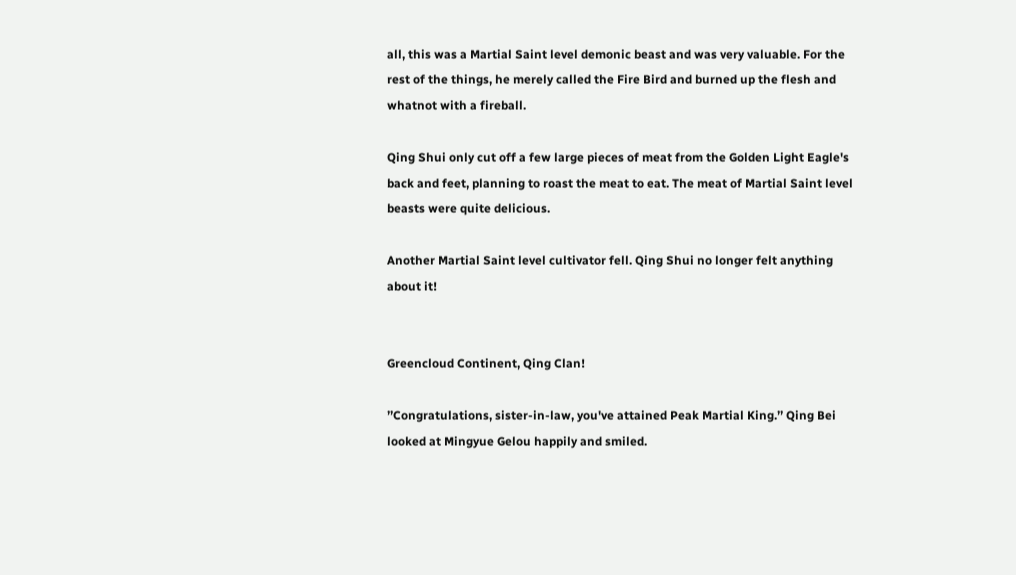all, this was a Martial Saint level demonic beast and was very valuable. For the rest of the things, he merely called the Fire Bird and burned up the flesh and whatnot with a fireball.

Qing Shui only cut off a few large pieces of meat from the Golden Light Eagle's back and feet, planning to roast the meat to eat. The meat of Martial Saint level beasts were quite delicious.

Another Martial Saint level cultivator fell. Qing Shui no longer felt anything about it!


Greencloud Continent, Qing Clan!

’’Congratulations, sister-in-law, you've attained Peak Martial King.’’ Qing Bei looked at Mingyue Gelou happily and smiled.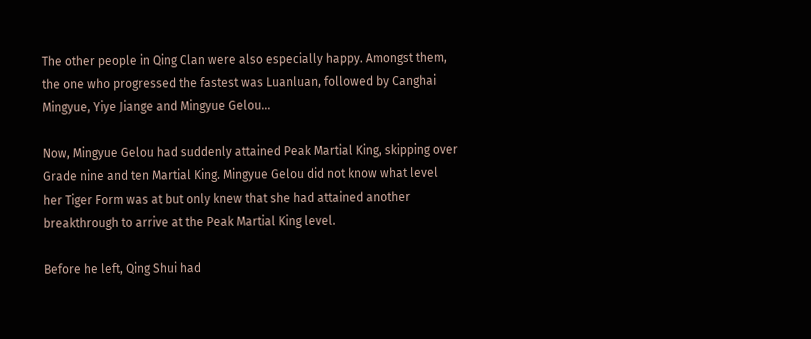The other people in Qing Clan were also especially happy. Amongst them, the one who progressed the fastest was Luanluan, followed by Canghai Mingyue, Yiye Jiange and Mingyue Gelou...

Now, Mingyue Gelou had suddenly attained Peak Martial King, skipping over Grade nine and ten Martial King. Mingyue Gelou did not know what level her Tiger Form was at but only knew that she had attained another breakthrough to arrive at the Peak Martial King level.

Before he left, Qing Shui had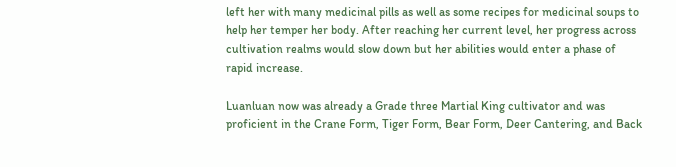left her with many medicinal pills as well as some recipes for medicinal soups to help her temper her body. After reaching her current level, her progress across cultivation realms would slow down but her abilities would enter a phase of rapid increase.

Luanluan now was already a Grade three Martial King cultivator and was proficient in the Crane Form, Tiger Form, Bear Form, Deer Cantering, and Back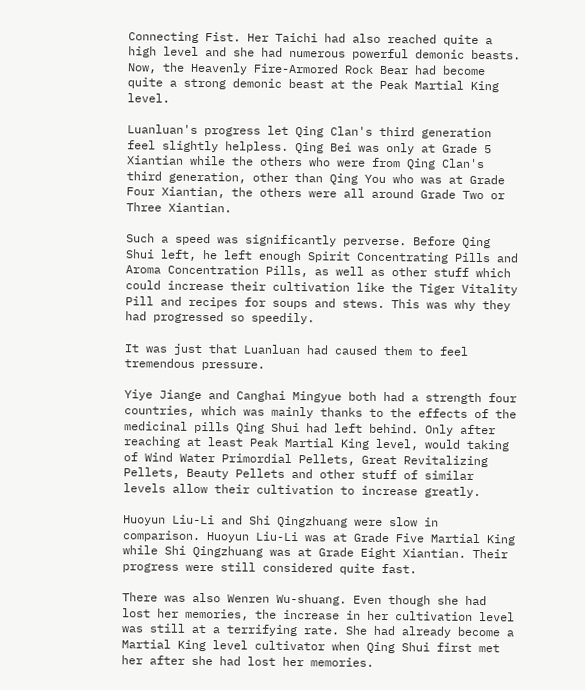Connecting Fist. Her Taichi had also reached quite a high level and she had numerous powerful demonic beasts. Now, the Heavenly Fire-Armored Rock Bear had become quite a strong demonic beast at the Peak Martial King level.

Luanluan's progress let Qing Clan's third generation feel slightly helpless. Qing Bei was only at Grade 5 Xiantian while the others who were from Qing Clan's third generation, other than Qing You who was at Grade Four Xiantian, the others were all around Grade Two or Three Xiantian.

Such a speed was significantly perverse. Before Qing Shui left, he left enough Spirit Concentrating Pills and Aroma Concentration Pills, as well as other stuff which could increase their cultivation like the Tiger Vitality Pill and recipes for soups and stews. This was why they had progressed so speedily.

It was just that Luanluan had caused them to feel tremendous pressure.

Yiye Jiange and Canghai Mingyue both had a strength four countries, which was mainly thanks to the effects of the medicinal pills Qing Shui had left behind. Only after reaching at least Peak Martial King level, would taking of Wind Water Primordial Pellets, Great Revitalizing Pellets, Beauty Pellets and other stuff of similar levels allow their cultivation to increase greatly.

Huoyun Liu-Li and Shi Qingzhuang were slow in comparison. Huoyun Liu-Li was at Grade Five Martial King while Shi Qingzhuang was at Grade Eight Xiantian. Their progress were still considered quite fast.

There was also Wenren Wu-shuang. Even though she had lost her memories, the increase in her cultivation level was still at a terrifying rate. She had already become a Martial King level cultivator when Qing Shui first met her after she had lost her memories.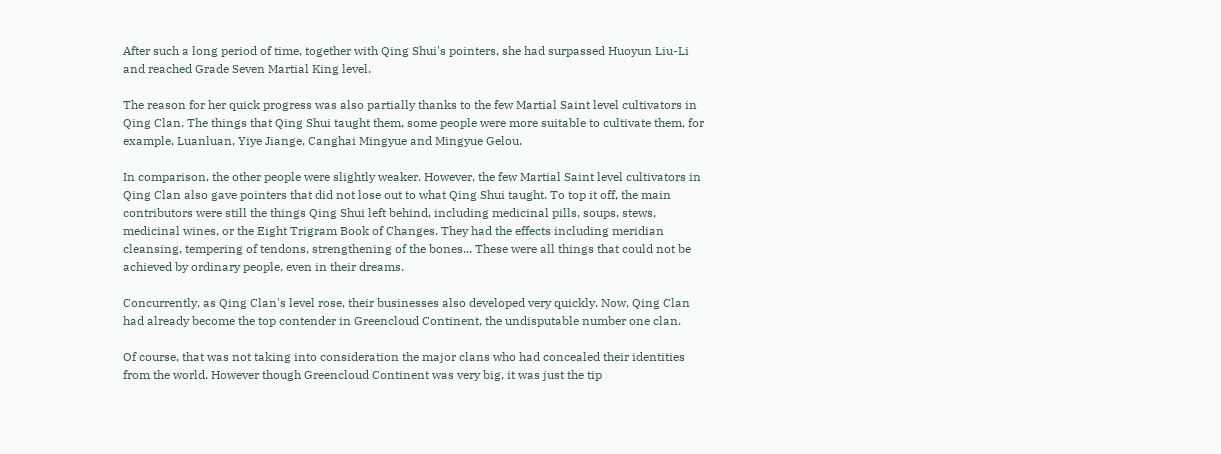After such a long period of time, together with Qing Shui's pointers, she had surpassed Huoyun Liu-Li and reached Grade Seven Martial King level.

The reason for her quick progress was also partially thanks to the few Martial Saint level cultivators in Qing Clan. The things that Qing Shui taught them, some people were more suitable to cultivate them, for example, Luanluan, Yiye Jiange, Canghai Mingyue and Mingyue Gelou.

In comparison, the other people were slightly weaker. However, the few Martial Saint level cultivators in Qing Clan also gave pointers that did not lose out to what Qing Shui taught. To top it off, the main contributors were still the things Qing Shui left behind, including medicinal pills, soups, stews, medicinal wines, or the Eight Trigram Book of Changes. They had the effects including meridian cleansing, tempering of tendons, strengthening of the bones... These were all things that could not be achieved by ordinary people, even in their dreams.

Concurrently, as Qing Clan's level rose, their businesses also developed very quickly. Now, Qing Clan had already become the top contender in Greencloud Continent, the undisputable number one clan.

Of course, that was not taking into consideration the major clans who had concealed their identities from the world. However though Greencloud Continent was very big, it was just the tip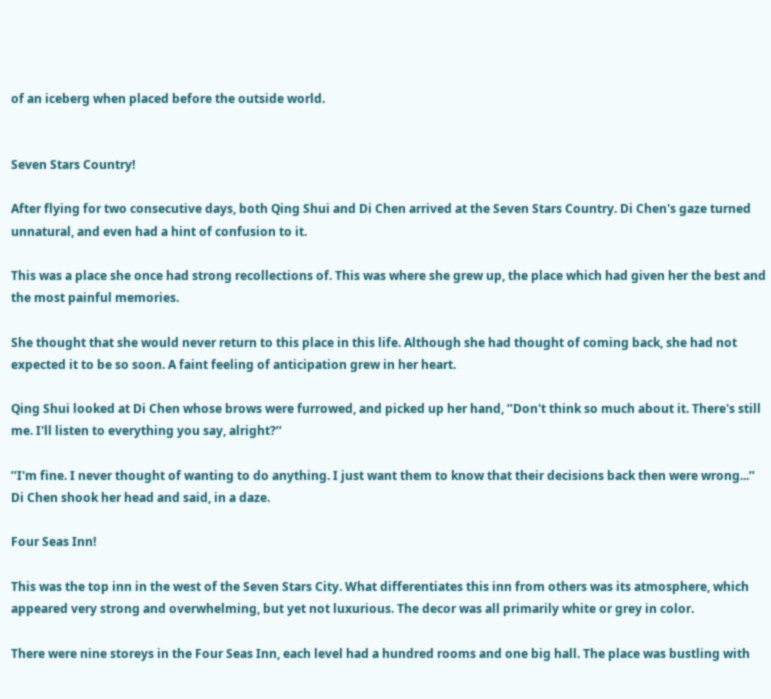of an iceberg when placed before the outside world.


Seven Stars Country!

After flying for two consecutive days, both Qing Shui and Di Chen arrived at the Seven Stars Country. Di Chen's gaze turned unnatural, and even had a hint of confusion to it.

This was a place she once had strong recollections of. This was where she grew up, the place which had given her the best and the most painful memories.

She thought that she would never return to this place in this life. Although she had thought of coming back, she had not expected it to be so soon. A faint feeling of anticipation grew in her heart.

Qing Shui looked at Di Chen whose brows were furrowed, and picked up her hand, ’’Don't think so much about it. There's still me. I'll listen to everything you say, alright?’’

’’I'm fine. I never thought of wanting to do anything. I just want them to know that their decisions back then were wrong...’’ Di Chen shook her head and said, in a daze.

Four Seas Inn!

This was the top inn in the west of the Seven Stars City. What differentiates this inn from others was its atmosphere, which appeared very strong and overwhelming, but yet not luxurious. The decor was all primarily white or grey in color.

There were nine storeys in the Four Seas Inn, each level had a hundred rooms and one big hall. The place was bustling with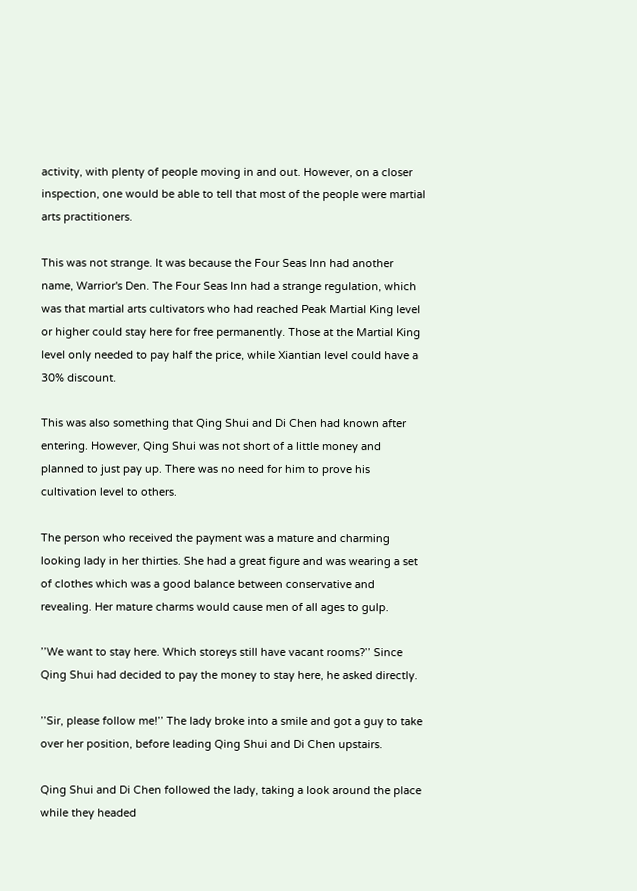activity, with plenty of people moving in and out. However, on a closer inspection, one would be able to tell that most of the people were martial arts practitioners.

This was not strange. It was because the Four Seas Inn had another name, Warrior's Den. The Four Seas Inn had a strange regulation, which was that martial arts cultivators who had reached Peak Martial King level or higher could stay here for free permanently. Those at the Martial King level only needed to pay half the price, while Xiantian level could have a 30% discount.

This was also something that Qing Shui and Di Chen had known after entering. However, Qing Shui was not short of a little money and planned to just pay up. There was no need for him to prove his cultivation level to others.

The person who received the payment was a mature and charming looking lady in her thirties. She had a great figure and was wearing a set of clothes which was a good balance between conservative and revealing. Her mature charms would cause men of all ages to gulp.

’’We want to stay here. Which storeys still have vacant rooms?’’ Since Qing Shui had decided to pay the money to stay here, he asked directly.

’’Sir, please follow me!’’ The lady broke into a smile and got a guy to take over her position, before leading Qing Shui and Di Chen upstairs.

Qing Shui and Di Chen followed the lady, taking a look around the place while they headed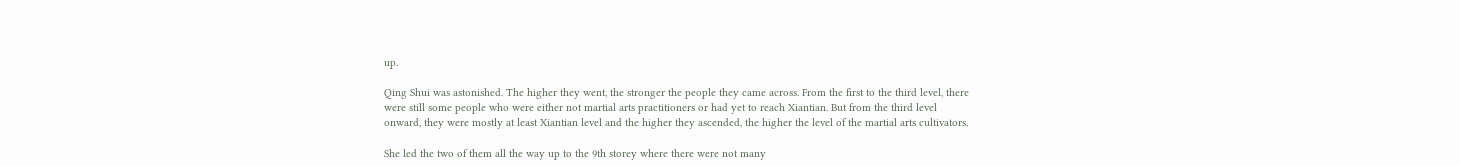up.

Qing Shui was astonished. The higher they went, the stronger the people they came across. From the first to the third level, there were still some people who were either not martial arts practitioners or had yet to reach Xiantian. But from the third level onward, they were mostly at least Xiantian level and the higher they ascended, the higher the level of the martial arts cultivators.

She led the two of them all the way up to the 9th storey where there were not many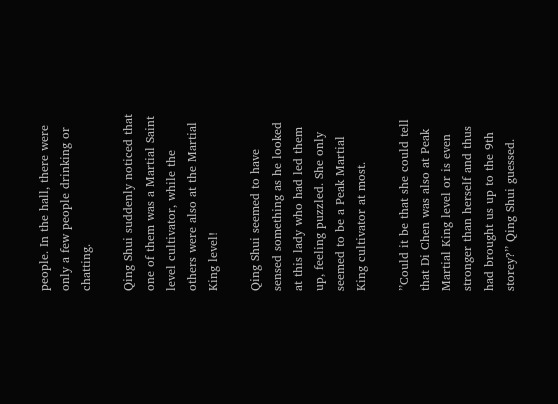people. In the hall, there were only a few people drinking or chatting.

Qing Shui suddenly noticed that one of them was a Martial Saint level cultivator, while the others were also at the Martial King level!

Qing Shui seemed to have sensed something as he looked at this lady who had led them up, feeling puzzled. She only seemed to be a Peak Martial King cultivator at most.

’’Could it be that she could tell that Di Chen was also at Peak Martial King level or is even stronger than herself and thus had brought us up to the 9th storey?’’ Qing Shui guessed.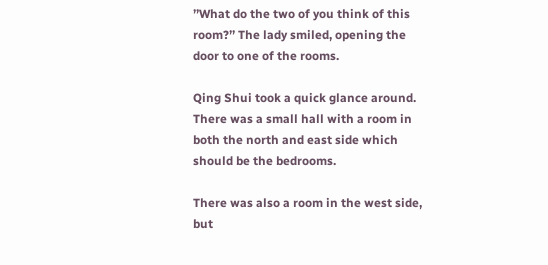’’What do the two of you think of this room?’’ The lady smiled, opening the door to one of the rooms.

Qing Shui took a quick glance around. There was a small hall with a room in both the north and east side which should be the bedrooms.

There was also a room in the west side, but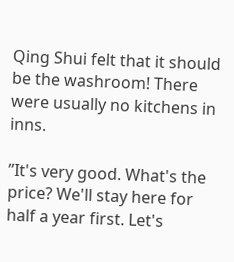Qing Shui felt that it should be the washroom! There were usually no kitchens in inns.

’’It's very good. What's the price? We'll stay here for half a year first. Let's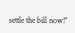settle the bill now!’’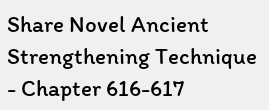Share Novel Ancient Strengthening Technique - Chapter 616-617